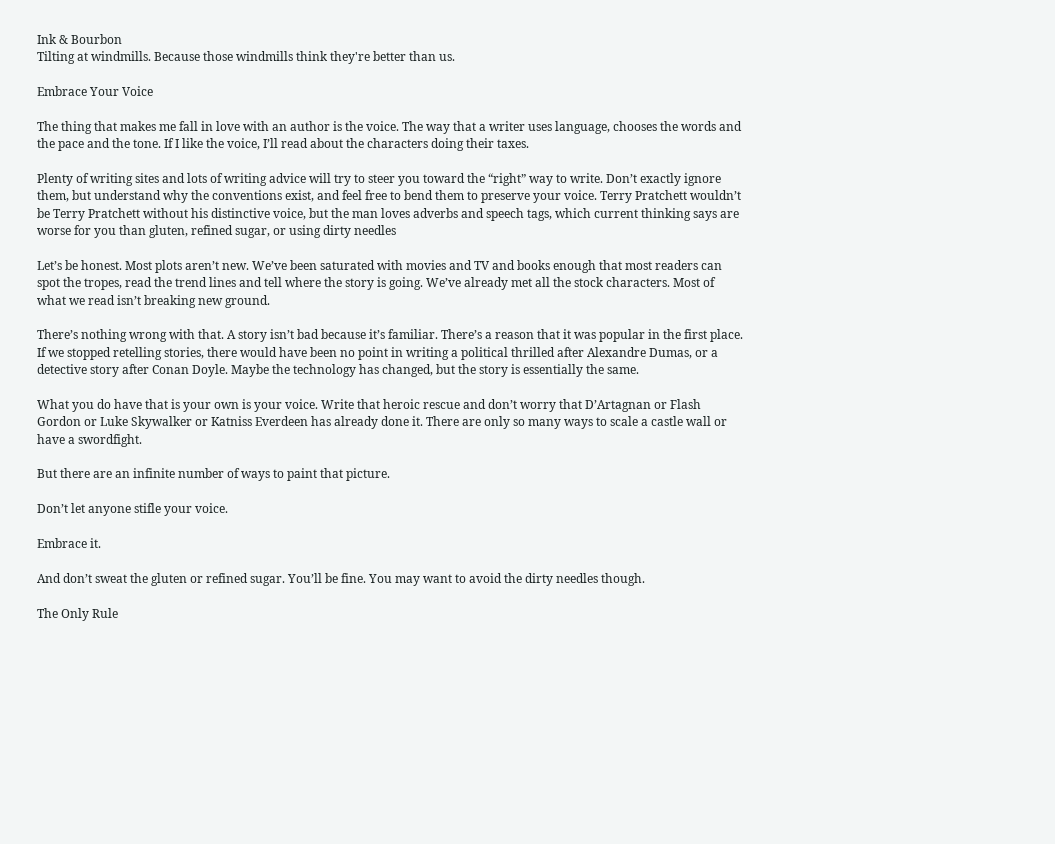Ink & Bourbon
Tilting at windmills. Because those windmills think they're better than us.

Embrace Your Voice

The thing that makes me fall in love with an author is the voice. The way that a writer uses language, chooses the words and the pace and the tone. If I like the voice, I’ll read about the characters doing their taxes.

Plenty of writing sites and lots of writing advice will try to steer you toward the “right” way to write. Don’t exactly ignore them, but understand why the conventions exist, and feel free to bend them to preserve your voice. Terry Pratchett wouldn’t be Terry Pratchett without his distinctive voice, but the man loves adverbs and speech tags, which current thinking says are worse for you than gluten, refined sugar, or using dirty needles

Let’s be honest. Most plots aren’t new. We’ve been saturated with movies and TV and books enough that most readers can spot the tropes, read the trend lines and tell where the story is going. We’ve already met all the stock characters. Most of what we read isn’t breaking new ground.

There’s nothing wrong with that. A story isn’t bad because it’s familiar. There’s a reason that it was popular in the first place. If we stopped retelling stories, there would have been no point in writing a political thrilled after Alexandre Dumas, or a detective story after Conan Doyle. Maybe the technology has changed, but the story is essentially the same.

What you do have that is your own is your voice. Write that heroic rescue and don’t worry that D’Artagnan or Flash Gordon or Luke Skywalker or Katniss Everdeen has already done it. There are only so many ways to scale a castle wall or have a swordfight.

But there are an infinite number of ways to paint that picture.

Don’t let anyone stifle your voice.

Embrace it.

And don’t sweat the gluten or refined sugar. You’ll be fine. You may want to avoid the dirty needles though.

The Only Rule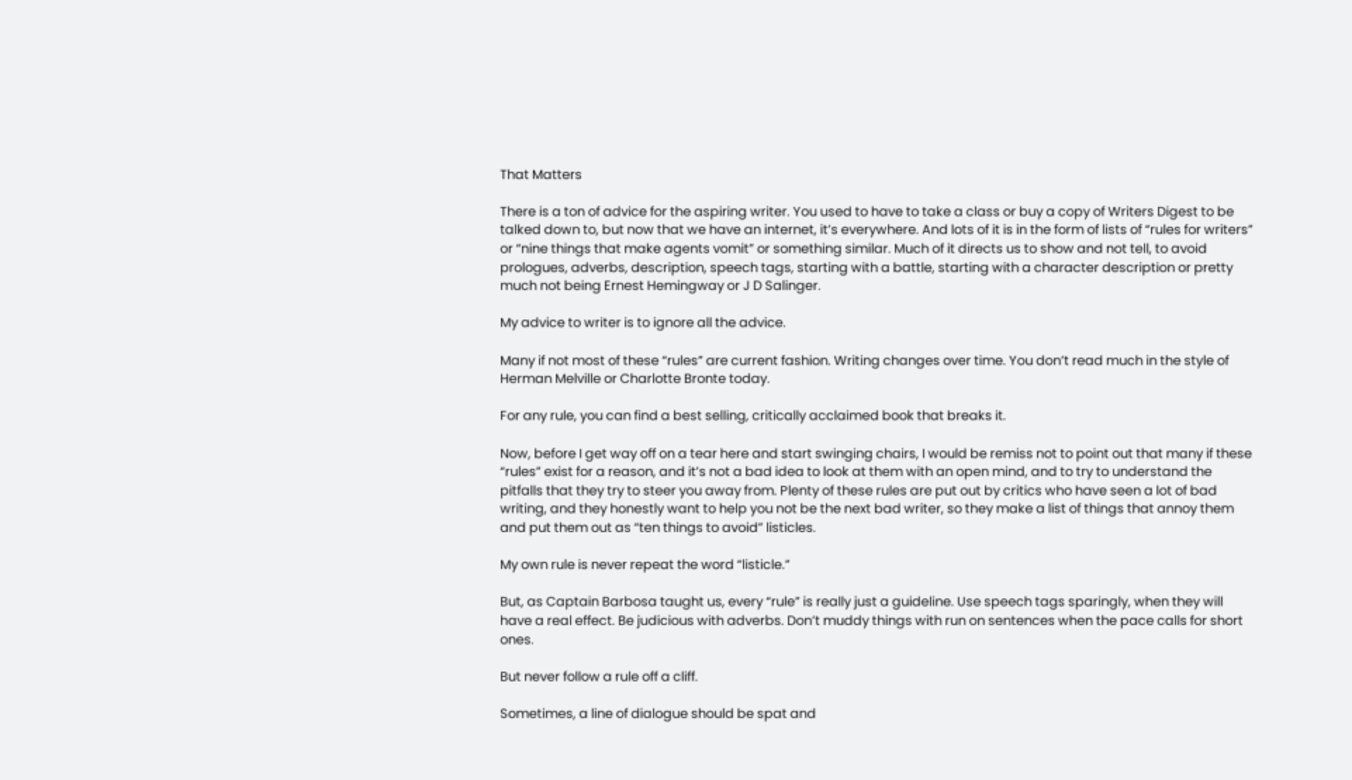That Matters

There is a ton of advice for the aspiring writer. You used to have to take a class or buy a copy of Writers Digest to be talked down to, but now that we have an internet, it’s everywhere. And lots of it is in the form of lists of “rules for writers” or “nine things that make agents vomit” or something similar. Much of it directs us to show and not tell, to avoid prologues, adverbs, description, speech tags, starting with a battle, starting with a character description or pretty much not being Ernest Hemingway or J D Salinger.

My advice to writer is to ignore all the advice.

Many if not most of these “rules” are current fashion. Writing changes over time. You don’t read much in the style of Herman Melville or Charlotte Bronte today.

For any rule, you can find a best selling, critically acclaimed book that breaks it.

Now, before I get way off on a tear here and start swinging chairs, I would be remiss not to point out that many if these “rules” exist for a reason, and it’s not a bad idea to look at them with an open mind, and to try to understand the pitfalls that they try to steer you away from. Plenty of these rules are put out by critics who have seen a lot of bad writing, and they honestly want to help you not be the next bad writer, so they make a list of things that annoy them and put them out as “ten things to avoid” listicles.

My own rule is never repeat the word “listicle.”

But, as Captain Barbosa taught us, every “rule” is really just a guideline. Use speech tags sparingly, when they will have a real effect. Be judicious with adverbs. Don’t muddy things with run on sentences when the pace calls for short ones.

But never follow a rule off a cliff.

Sometimes, a line of dialogue should be spat and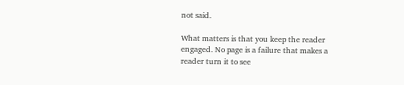not said.

What matters is that you keep the reader engaged. No page is a failure that makes a reader turn it to see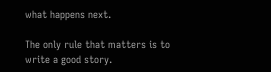what happens next.

The only rule that matters is to write a good story.